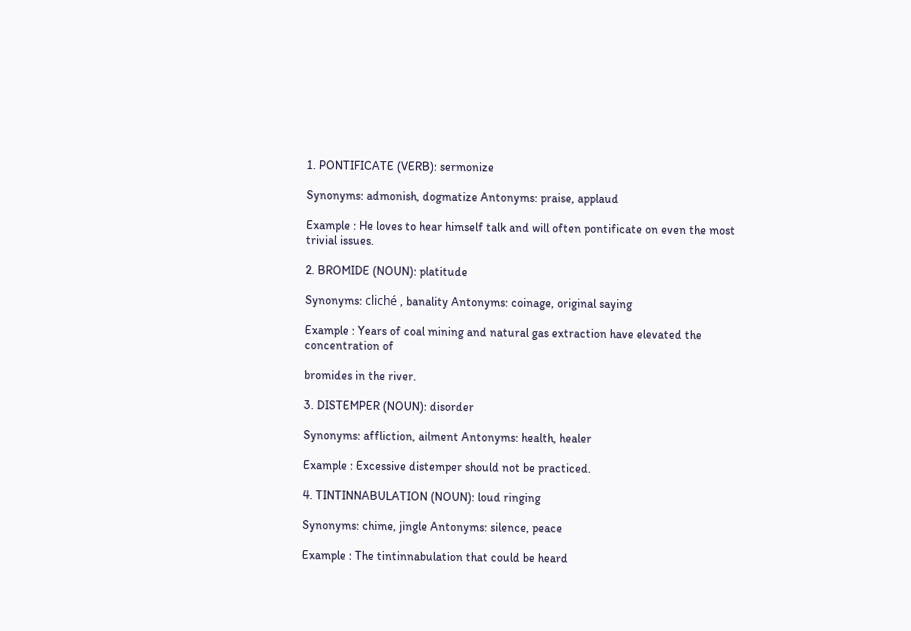1. PONTIFICATE (VERB): sermonize

Synonyms: admonish, dogmatize Antonyms: praise, applaud

Example : He loves to hear himself talk and will often pontificate on even the most trivial issues.

2. BROMIDE (NOUN): platitude

Synonyms: cliché , banality Antonyms: coinage, original saying

Example : Years of coal mining and natural gas extraction have elevated the concentration of

bromides in the river.

3. DISTEMPER (NOUN): disorder

Synonyms: affliction, ailment Antonyms: health, healer

Example : Excessive distemper should not be practiced.

4. TINTINNABULATION (NOUN): loud ringing

Synonyms: chime, jingle Antonyms: silence, peace

Example : The tintinnabulation that could be heard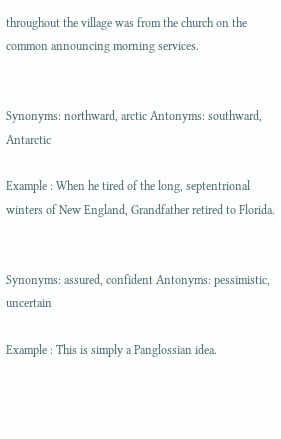throughout the village was from the church on the common announcing morning services.


Synonyms: northward, arctic Antonyms: southward, Antarctic

Example : When he tired of the long, septentrional winters of New England, Grandfather retired to Florida.


Synonyms: assured, confident Antonyms: pessimistic, uncertain

Example : This is simply a Panglossian idea.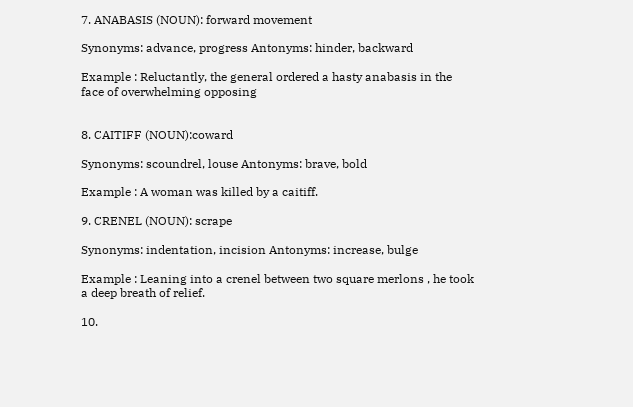7. ANABASIS (NOUN): forward movement

Synonyms: advance, progress Antonyms: hinder, backward

Example : Reluctantly, the general ordered a hasty anabasis in the face of overwhelming opposing


8. CAITIFF (NOUN):coward

Synonyms: scoundrel, louse Antonyms: brave, bold

Example : A woman was killed by a caitiff.

9. CRENEL (NOUN): scrape

Synonyms: indentation, incision Antonyms: increase, bulge

Example : Leaning into a crenel between two square merlons , he took a deep breath of relief.

10.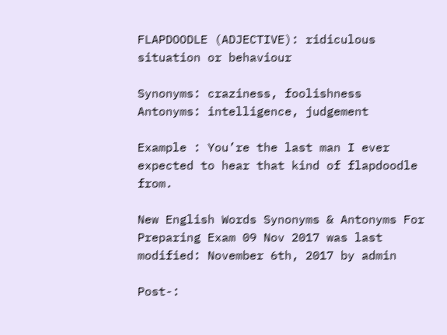FLAPDOODLE (ADJECTIVE): ridiculous situation or behaviour

Synonyms: craziness, foolishness Antonyms: intelligence, judgement

Example : You’re the last man I ever expected to hear that kind of flapdoodle from.

New English Words Synonyms & Antonyms For Preparing Exam 09 Nov 2017 was last modified: November 6th, 2017 by admin

Post-: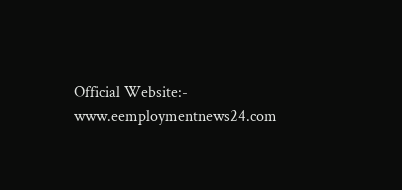Official Website:- www.eemploymentnews24.com